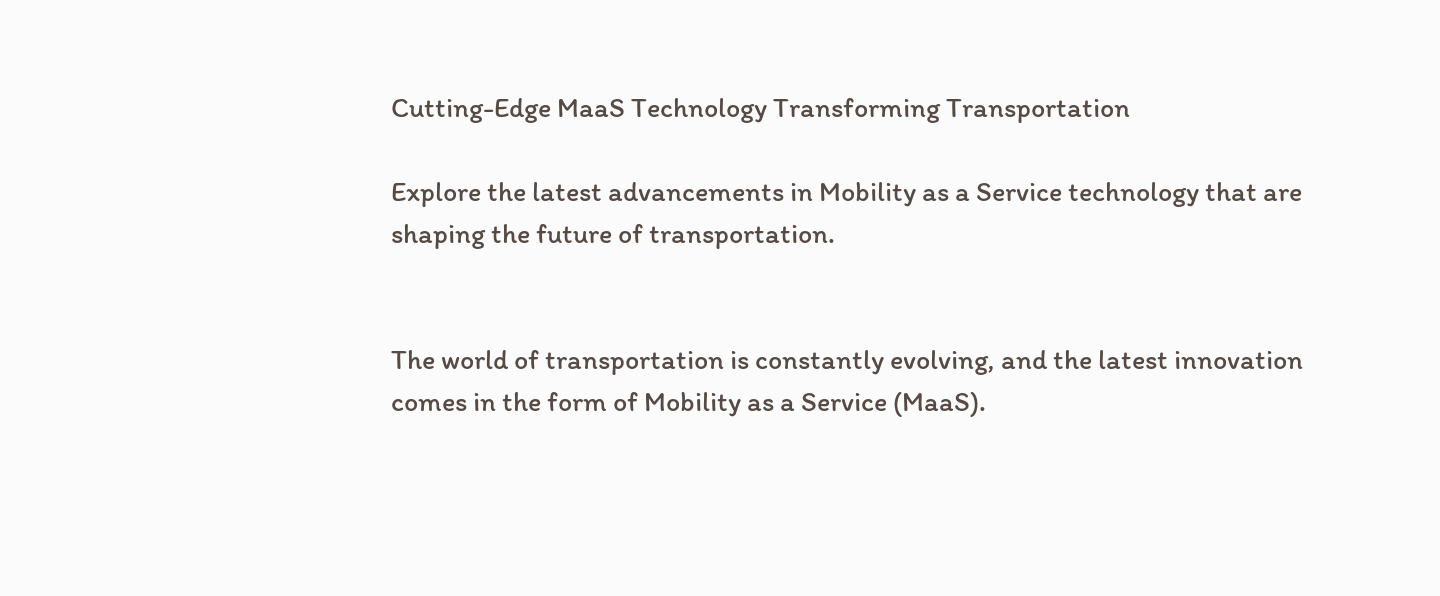Cutting-Edge MaaS Technology Transforming Transportation

Explore the latest advancements in Mobility as a Service technology that are shaping the future of transportation.


The world of transportation is constantly evolving, and the latest innovation comes in the form of Mobility as a Service (MaaS).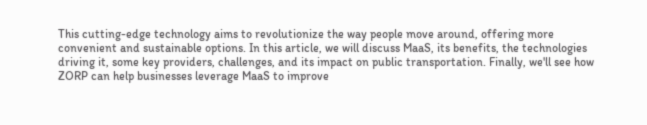This cutting-edge technology aims to revolutionize the way people move around, offering more convenient and sustainable options. In this article, we will discuss MaaS, its benefits, the technologies driving it, some key providers, challenges, and its impact on public transportation. Finally, we'll see how ZORP can help businesses leverage MaaS to improve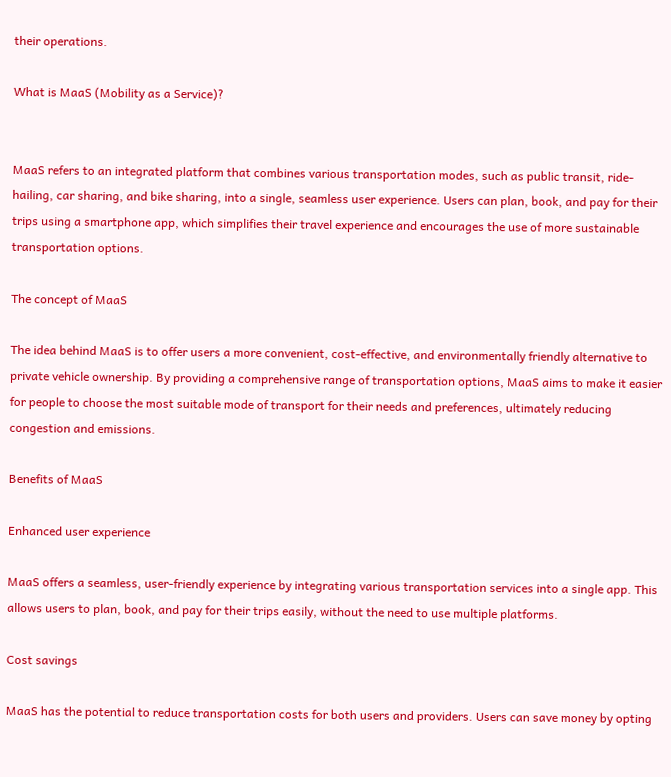their operations.

What is MaaS (Mobility as a Service)?


MaaS refers to an integrated platform that combines various transportation modes, such as public transit, ride-hailing, car sharing, and bike sharing, into a single, seamless user experience. Users can plan, book, and pay for their trips using a smartphone app, which simplifies their travel experience and encourages the use of more sustainable transportation options.

The concept of MaaS

The idea behind MaaS is to offer users a more convenient, cost-effective, and environmentally friendly alternative to private vehicle ownership. By providing a comprehensive range of transportation options, MaaS aims to make it easier for people to choose the most suitable mode of transport for their needs and preferences, ultimately reducing congestion and emissions.

Benefits of MaaS

Enhanced user experience

MaaS offers a seamless, user-friendly experience by integrating various transportation services into a single app. This allows users to plan, book, and pay for their trips easily, without the need to use multiple platforms.

Cost savings

MaaS has the potential to reduce transportation costs for both users and providers. Users can save money by opting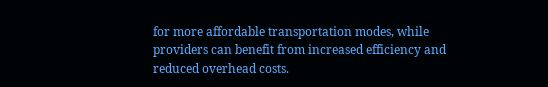for more affordable transportation modes, while providers can benefit from increased efficiency and reduced overhead costs.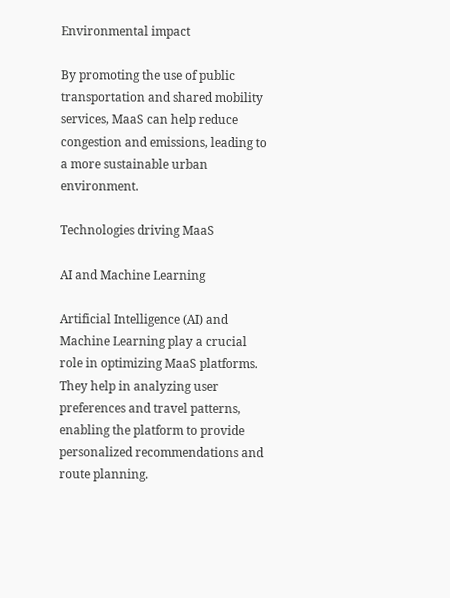Environmental impact

By promoting the use of public transportation and shared mobility services, MaaS can help reduce congestion and emissions, leading to a more sustainable urban environment.

Technologies driving MaaS

AI and Machine Learning

Artificial Intelligence (AI) and Machine Learning play a crucial role in optimizing MaaS platforms. They help in analyzing user preferences and travel patterns, enabling the platform to provide personalized recommendations and route planning.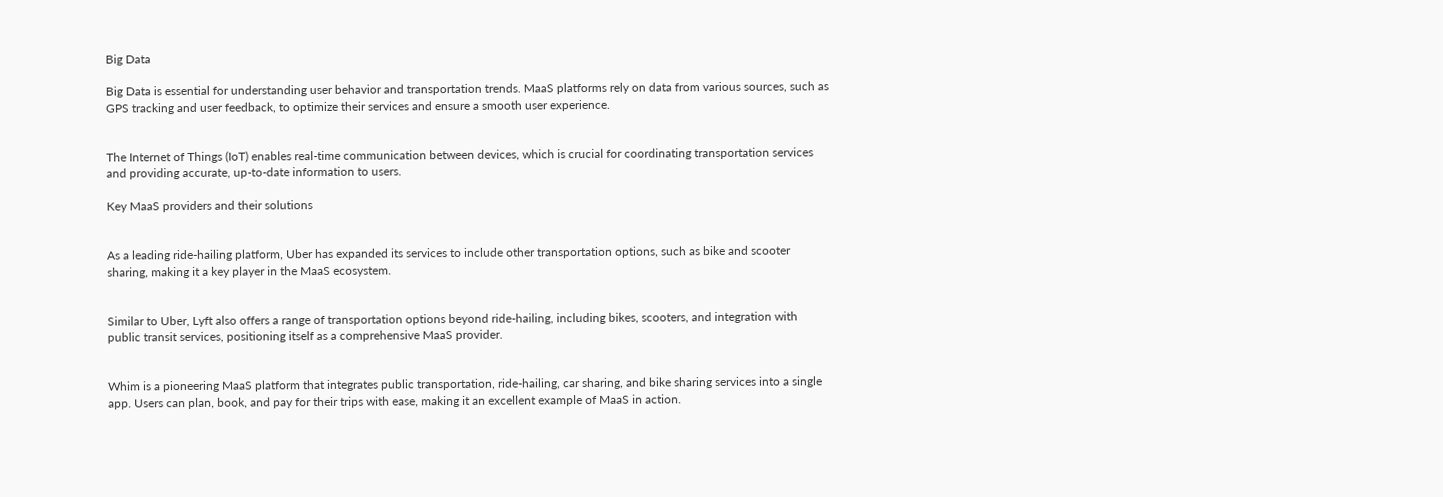Big Data

Big Data is essential for understanding user behavior and transportation trends. MaaS platforms rely on data from various sources, such as GPS tracking and user feedback, to optimize their services and ensure a smooth user experience.


The Internet of Things (IoT) enables real-time communication between devices, which is crucial for coordinating transportation services and providing accurate, up-to-date information to users.

Key MaaS providers and their solutions


As a leading ride-hailing platform, Uber has expanded its services to include other transportation options, such as bike and scooter sharing, making it a key player in the MaaS ecosystem.


Similar to Uber, Lyft also offers a range of transportation options beyond ride-hailing, including bikes, scooters, and integration with public transit services, positioning itself as a comprehensive MaaS provider.


Whim is a pioneering MaaS platform that integrates public transportation, ride-hailing, car sharing, and bike sharing services into a single app. Users can plan, book, and pay for their trips with ease, making it an excellent example of MaaS in action.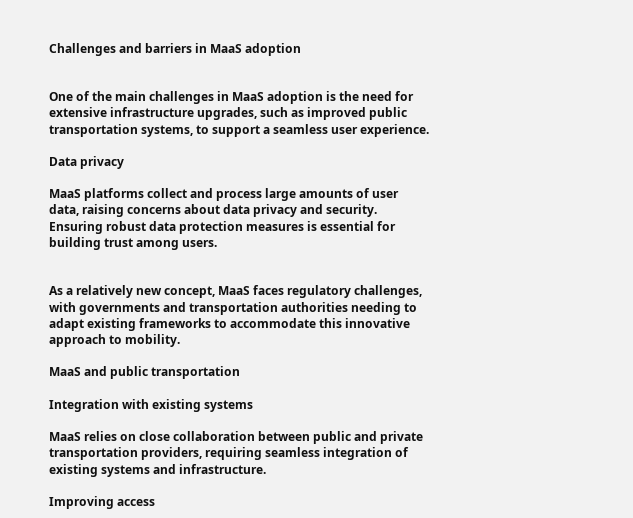Challenges and barriers in MaaS adoption


One of the main challenges in MaaS adoption is the need for extensive infrastructure upgrades, such as improved public transportation systems, to support a seamless user experience.

Data privacy

MaaS platforms collect and process large amounts of user data, raising concerns about data privacy and security. Ensuring robust data protection measures is essential for building trust among users.


As a relatively new concept, MaaS faces regulatory challenges, with governments and transportation authorities needing to adapt existing frameworks to accommodate this innovative approach to mobility.

MaaS and public transportation

Integration with existing systems

MaaS relies on close collaboration between public and private transportation providers, requiring seamless integration of existing systems and infrastructure.

Improving access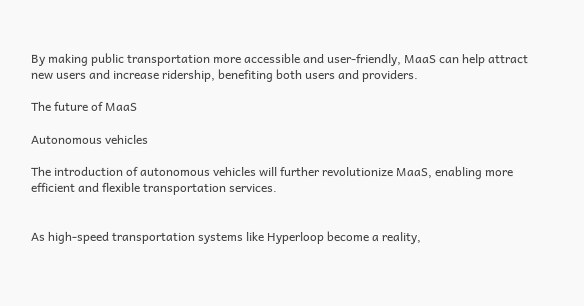By making public transportation more accessible and user-friendly, MaaS can help attract new users and increase ridership, benefiting both users and providers.

The future of MaaS

Autonomous vehicles

The introduction of autonomous vehicles will further revolutionize MaaS, enabling more efficient and flexible transportation services.


As high-speed transportation systems like Hyperloop become a reality,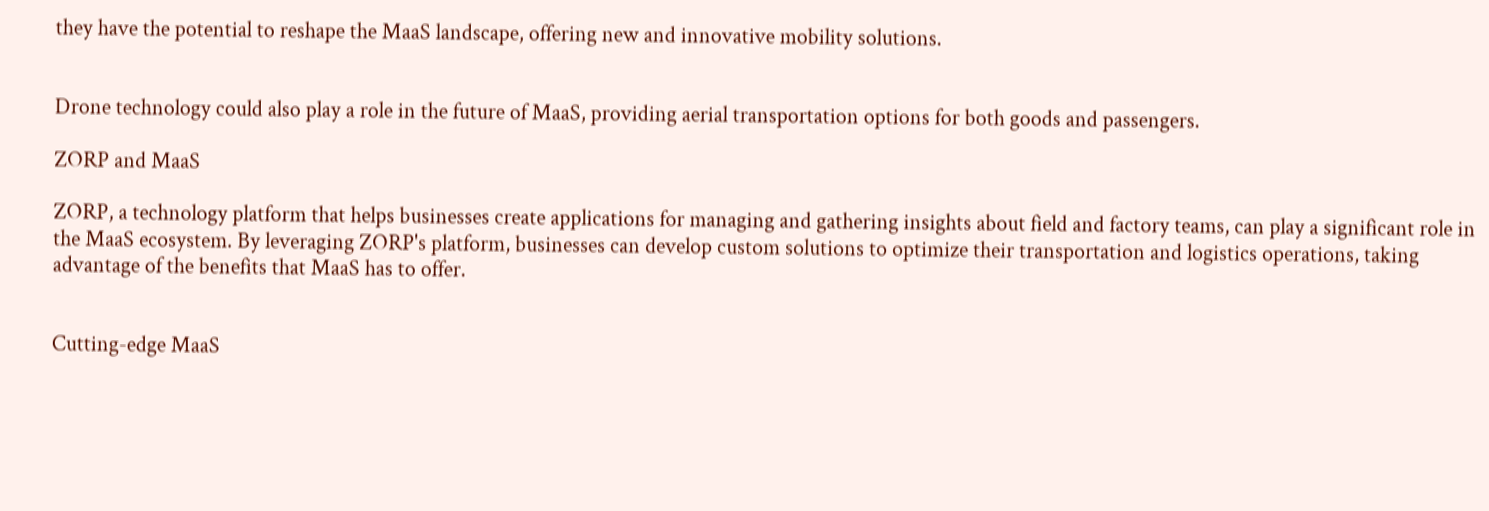they have the potential to reshape the MaaS landscape, offering new and innovative mobility solutions.


Drone technology could also play a role in the future of MaaS, providing aerial transportation options for both goods and passengers.

ZORP and MaaS

ZORP, a technology platform that helps businesses create applications for managing and gathering insights about field and factory teams, can play a significant role in the MaaS ecosystem. By leveraging ZORP's platform, businesses can develop custom solutions to optimize their transportation and logistics operations, taking advantage of the benefits that MaaS has to offer.


Cutting-edge MaaS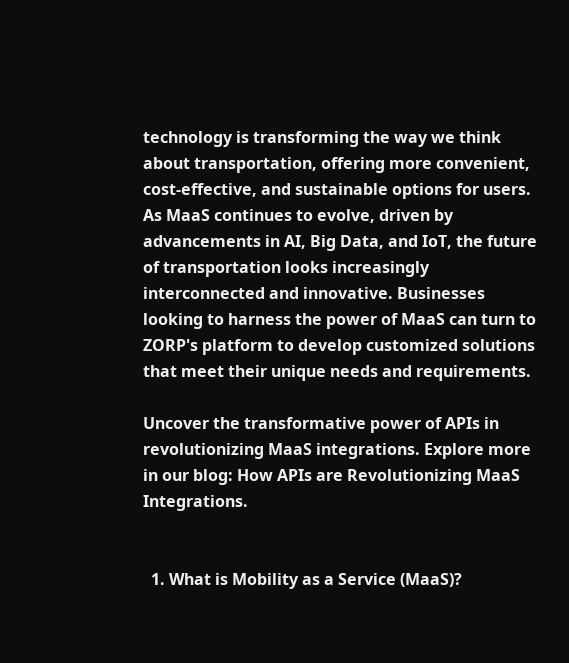technology is transforming the way we think about transportation, offering more convenient, cost-effective, and sustainable options for users. As MaaS continues to evolve, driven by advancements in AI, Big Data, and IoT, the future of transportation looks increasingly interconnected and innovative. Businesses looking to harness the power of MaaS can turn to ZORP's platform to develop customized solutions that meet their unique needs and requirements.

Uncover the transformative power of APIs in revolutionizing MaaS integrations. Explore more in our blog: How APIs are Revolutionizing MaaS Integrations.


  1. What is Mobility as a Service (MaaS)?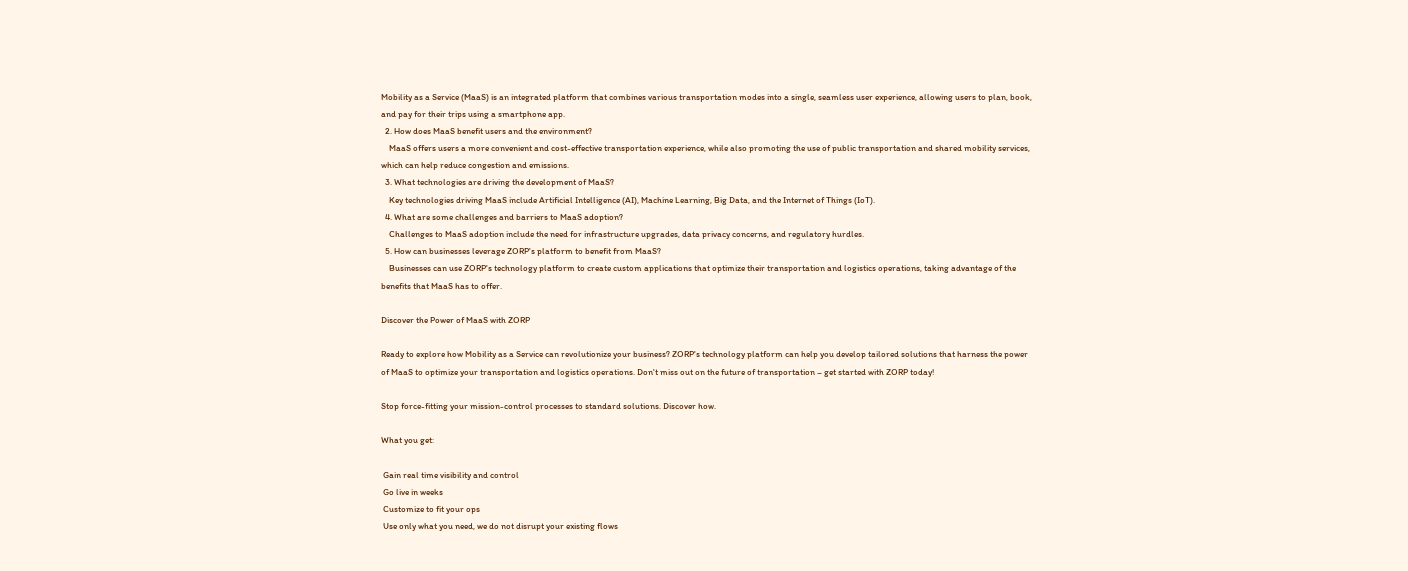Mobility as a Service (MaaS) is an integrated platform that combines various transportation modes into a single, seamless user experience, allowing users to plan, book, and pay for their trips using a smartphone app.
  2. How does MaaS benefit users and the environment?
    MaaS offers users a more convenient and cost-effective transportation experience, while also promoting the use of public transportation and shared mobility services, which can help reduce congestion and emissions.
  3. What technologies are driving the development of MaaS?
    Key technologies driving MaaS include Artificial Intelligence (AI), Machine Learning, Big Data, and the Internet of Things (IoT).
  4. What are some challenges and barriers to MaaS adoption?
    Challenges to MaaS adoption include the need for infrastructure upgrades, data privacy concerns, and regulatory hurdles.
  5. How can businesses leverage ZORP's platform to benefit from MaaS?
    Businesses can use ZORP's technology platform to create custom applications that optimize their transportation and logistics operations, taking advantage of the benefits that MaaS has to offer.

Discover the Power of MaaS with ZORP

Ready to explore how Mobility as a Service can revolutionize your business? ZORP's technology platform can help you develop tailored solutions that harness the power of MaaS to optimize your transportation and logistics operations. Don't miss out on the future of transportation – get started with ZORP today!

Stop force-fitting your mission-control processes to standard solutions. Discover how.

What you get:

 Gain real time visibility and control
 Go live in weeks
 Customize to fit your ops
 Use only what you need, we do not disrupt your existing flows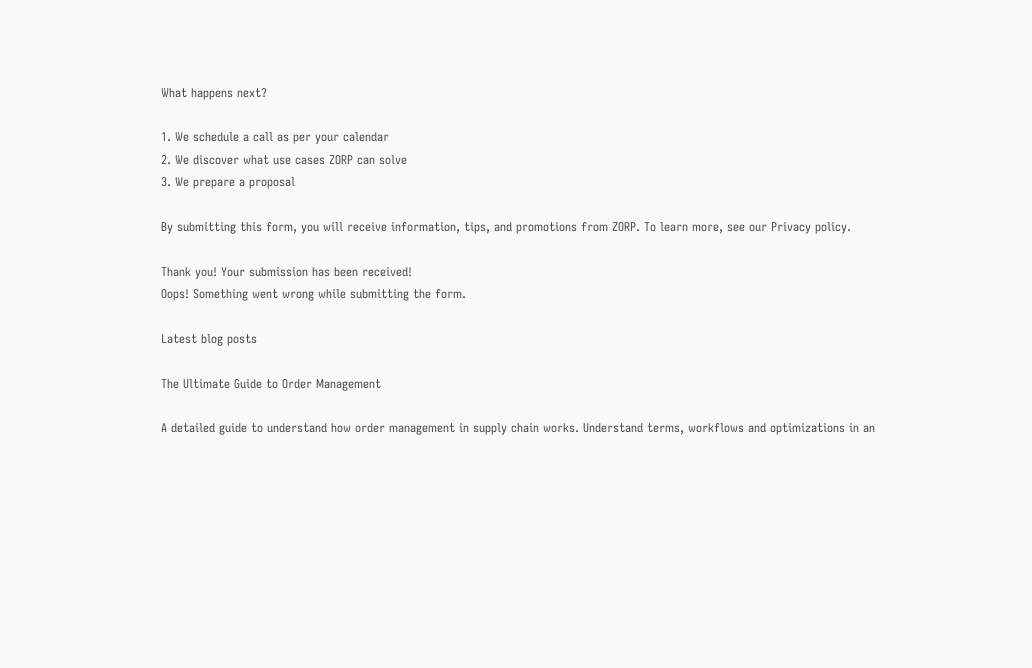What happens next?

1. We schedule a call as per your calendar
2. We discover what use cases ZORP can solve
3. We prepare a proposal

By submitting this form, you will receive information, tips, and promotions from ZORP. To learn more, see our Privacy policy.

Thank you! Your submission has been received!
Oops! Something went wrong while submitting the form.

Latest blog posts

The Ultimate Guide to Order Management

A detailed guide to understand how order management in supply chain works. Understand terms, workflows and optimizations in an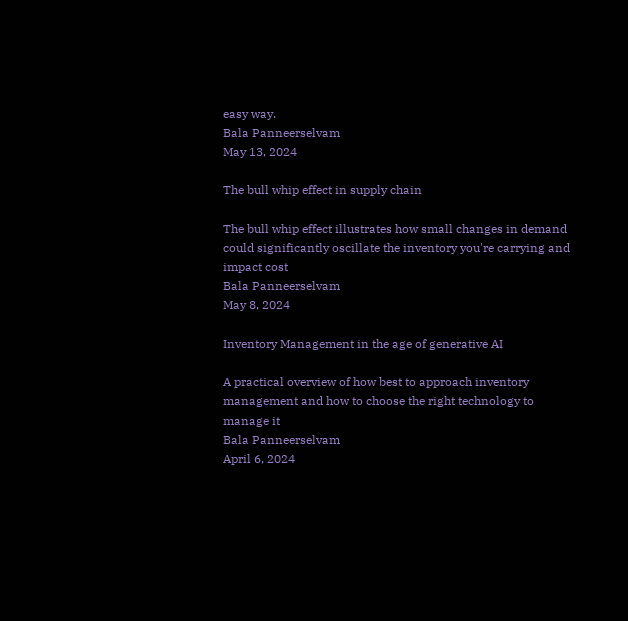easy way.
Bala Panneerselvam
May 13, 2024

The bull whip effect in supply chain

The bull whip effect illustrates how small changes in demand could significantly oscillate the inventory you're carrying and impact cost
Bala Panneerselvam
May 8, 2024

Inventory Management in the age of generative AI

A practical overview of how best to approach inventory management and how to choose the right technology to manage it
Bala Panneerselvam
April 6, 2024